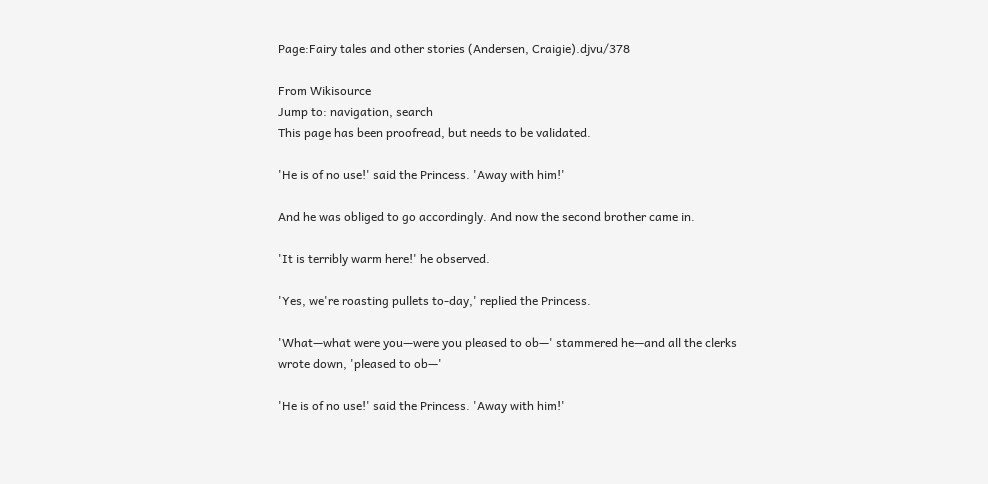Page:Fairy tales and other stories (Andersen, Craigie).djvu/378

From Wikisource
Jump to: navigation, search
This page has been proofread, but needs to be validated.

'He is of no use!' said the Princess. 'Away with him!'

And he was obliged to go accordingly. And now the second brother came in.

'It is terribly warm here!' he observed.

'Yes, we're roasting pullets to-day,' replied the Princess.

'What—what were you—were you pleased to ob—' stammered he—and all the clerks wrote down, 'pleased to ob—'

'He is of no use!' said the Princess. 'Away with him!'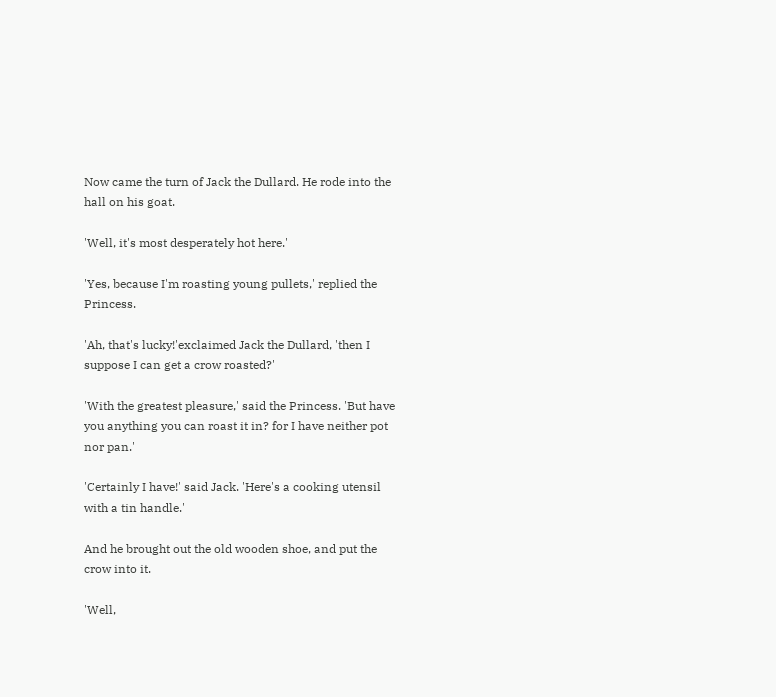Now came the turn of Jack the Dullard. He rode into the hall on his goat.

'Well, it's most desperately hot here.'

'Yes, because I'm roasting young pullets,' replied the Princess.

'Ah, that's lucky!'exclaimed Jack the Dullard, 'then I suppose I can get a crow roasted?'

'With the greatest pleasure,' said the Princess. 'But have you anything you can roast it in? for I have neither pot nor pan.'

'Certainly I have!' said Jack. 'Here's a cooking utensil with a tin handle.'

And he brought out the old wooden shoe, and put the crow into it.

'Well,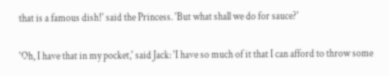that is a famous dish!' said the Princess. 'But what shall we do for sauce?'

'Oh, I have that in my pocket,' said Jack: 'I have so much of it that I can afford to throw some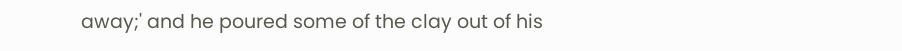away;' and he poured some of the clay out of his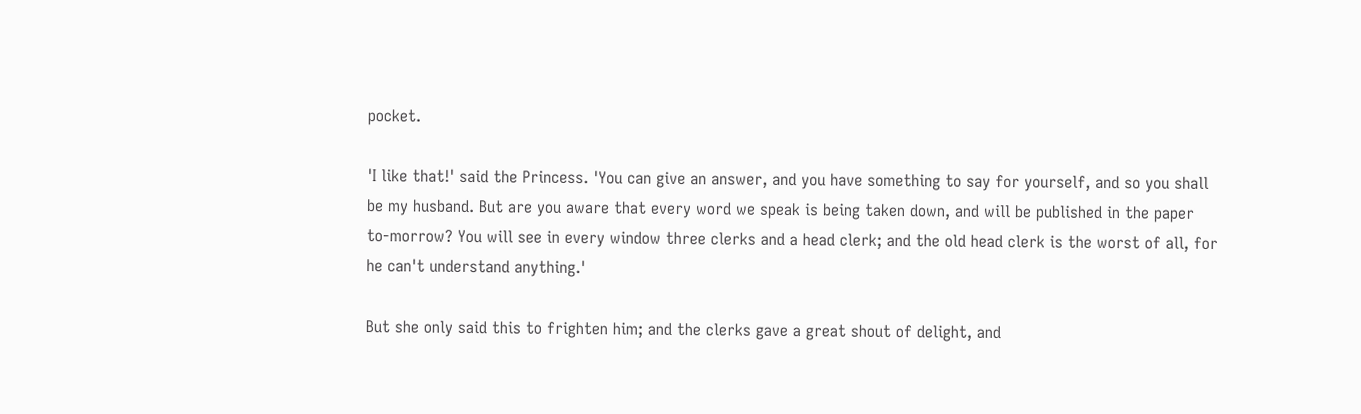pocket.

'I like that!' said the Princess. 'You can give an answer, and you have something to say for yourself, and so you shall be my husband. But are you aware that every word we speak is being taken down, and will be published in the paper to-morrow? You will see in every window three clerks and a head clerk; and the old head clerk is the worst of all, for he can't understand anything.'

But she only said this to frighten him; and the clerks gave a great shout of delight, and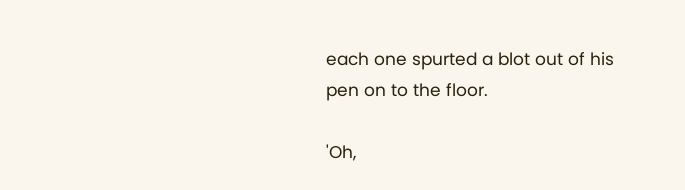each one spurted a blot out of his pen on to the floor.

'Oh,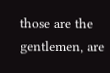those are the gentlemen, are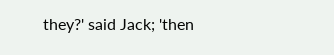they?' said Jack; 'then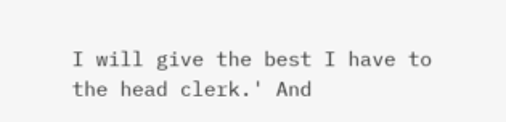I will give the best I have to the head clerk.' And